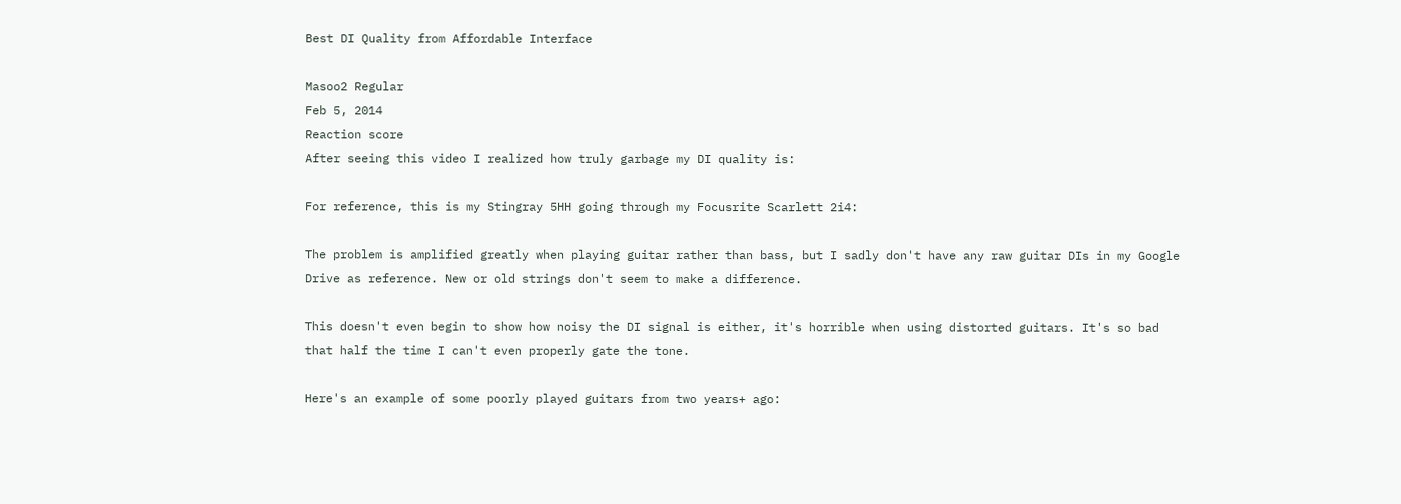Best DI Quality from Affordable Interface

Masoo2 Regular
Feb 5, 2014
Reaction score
After seeing this video I realized how truly garbage my DI quality is:

For reference, this is my Stingray 5HH going through my Focusrite Scarlett 2i4:

The problem is amplified greatly when playing guitar rather than bass, but I sadly don't have any raw guitar DIs in my Google Drive as reference. New or old strings don't seem to make a difference.

This doesn't even begin to show how noisy the DI signal is either, it's horrible when using distorted guitars. It's so bad that half the time I can't even properly gate the tone.

Here's an example of some poorly played guitars from two years+ ago: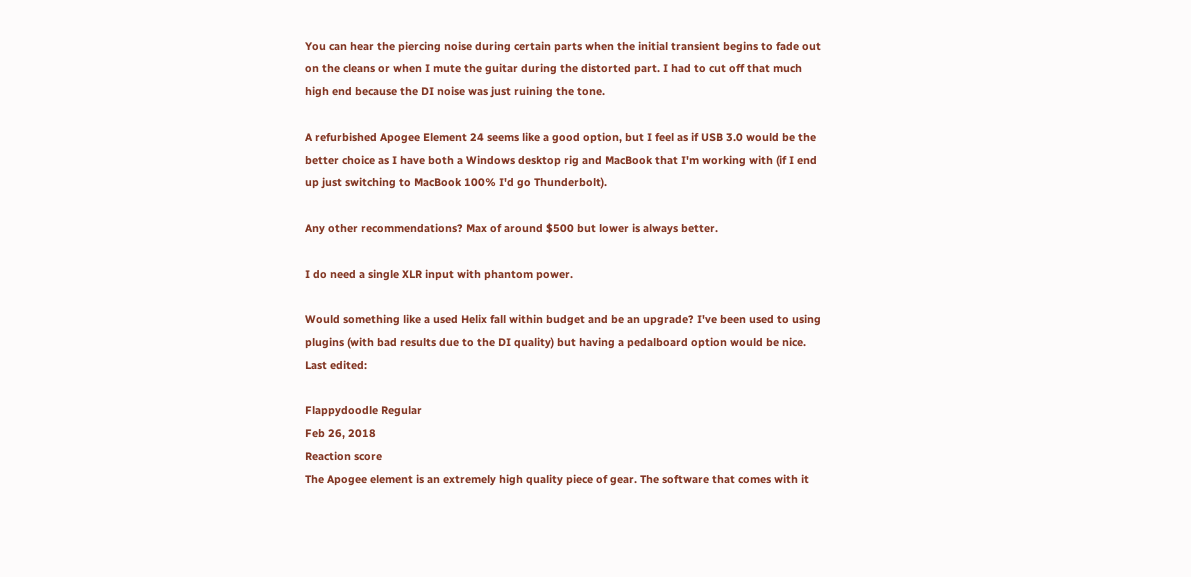You can hear the piercing noise during certain parts when the initial transient begins to fade out on the cleans or when I mute the guitar during the distorted part. I had to cut off that much high end because the DI noise was just ruining the tone.

A refurbished Apogee Element 24 seems like a good option, but I feel as if USB 3.0 would be the better choice as I have both a Windows desktop rig and MacBook that I'm working with (if I end up just switching to MacBook 100% I'd go Thunderbolt).

Any other recommendations? Max of around $500 but lower is always better.

I do need a single XLR input with phantom power.

Would something like a used Helix fall within budget and be an upgrade? I've been used to using plugins (with bad results due to the DI quality) but having a pedalboard option would be nice.
Last edited:

Flappydoodle Regular
Feb 26, 2018
Reaction score
The Apogee element is an extremely high quality piece of gear. The software that comes with it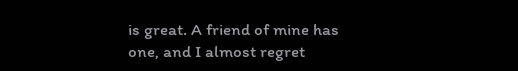is great. A friend of mine has one, and I almost regret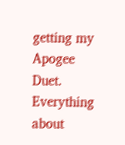getting my Apogee Duet. Everything about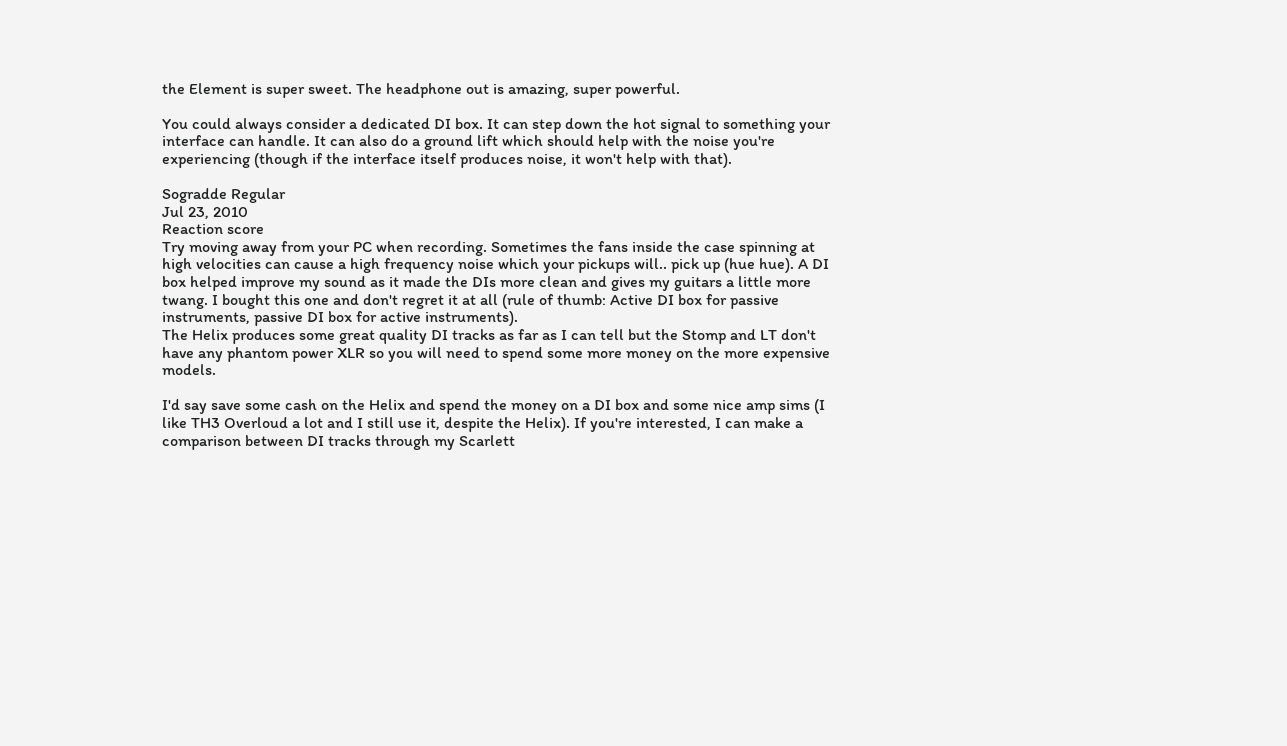the Element is super sweet. The headphone out is amazing, super powerful.

You could always consider a dedicated DI box. It can step down the hot signal to something your interface can handle. It can also do a ground lift which should help with the noise you're experiencing (though if the interface itself produces noise, it won't help with that).

Sogradde Regular
Jul 23, 2010
Reaction score
Try moving away from your PC when recording. Sometimes the fans inside the case spinning at high velocities can cause a high frequency noise which your pickups will.. pick up (hue hue). A DI box helped improve my sound as it made the DIs more clean and gives my guitars a little more twang. I bought this one and don't regret it at all (rule of thumb: Active DI box for passive instruments, passive DI box for active instruments).
The Helix produces some great quality DI tracks as far as I can tell but the Stomp and LT don't have any phantom power XLR so you will need to spend some more money on the more expensive models.

I'd say save some cash on the Helix and spend the money on a DI box and some nice amp sims (I like TH3 Overloud a lot and I still use it, despite the Helix). If you're interested, I can make a comparison between DI tracks through my Scarlett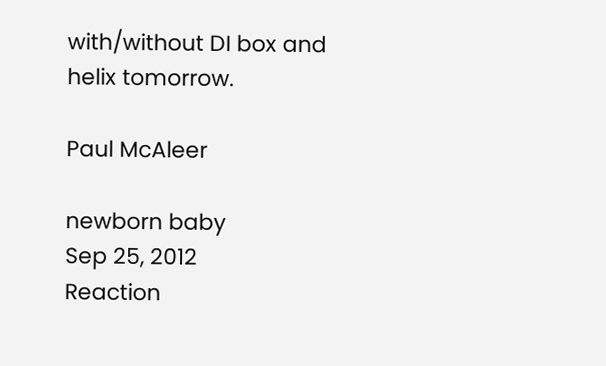with/without DI box and helix tomorrow.

Paul McAleer

newborn baby
Sep 25, 2012
Reaction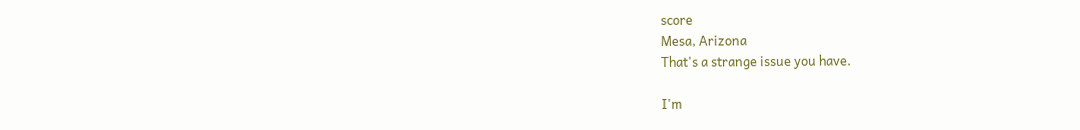score
Mesa, Arizona
That's a strange issue you have.

I'm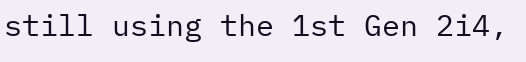still using the 1st Gen 2i4,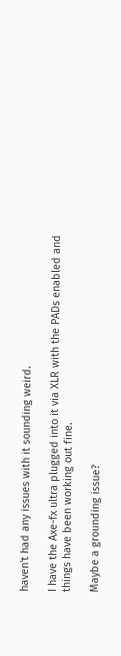haven't had any issues with it sounding weird.

I have the Axe-fx ultra plugged into it via XLR with the PADs enabled and things have been working out fine.

Maybe a grounding issue?